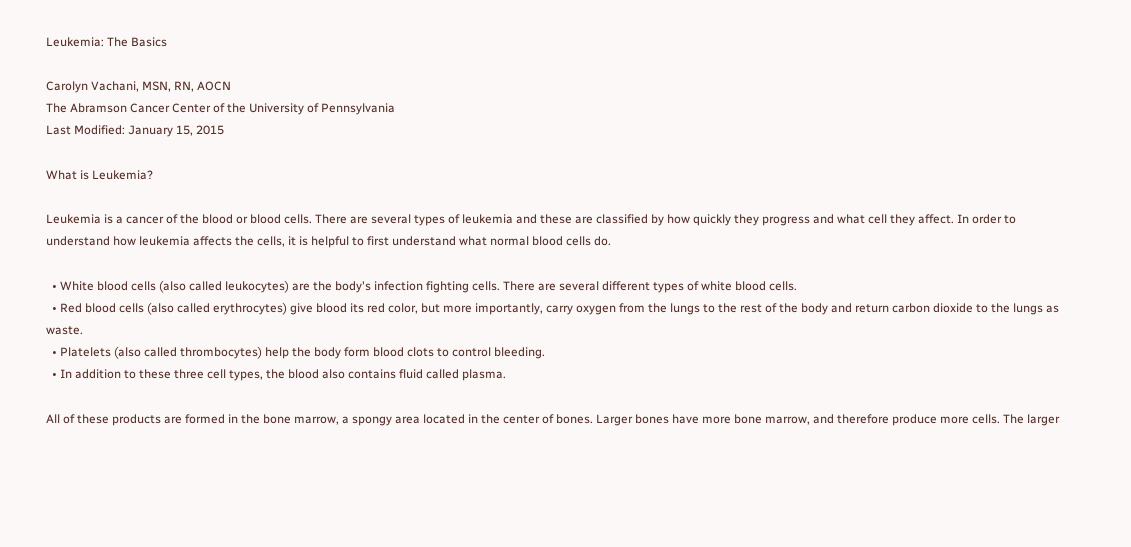Leukemia: The Basics

Carolyn Vachani, MSN, RN, AOCN
The Abramson Cancer Center of the University of Pennsylvania
Last Modified: January 15, 2015

What is Leukemia?

Leukemia is a cancer of the blood or blood cells. There are several types of leukemia and these are classified by how quickly they progress and what cell they affect. In order to understand how leukemia affects the cells, it is helpful to first understand what normal blood cells do.

  • White blood cells (also called leukocytes) are the body's infection fighting cells. There are several different types of white blood cells.
  • Red blood cells (also called erythrocytes) give blood its red color, but more importantly, carry oxygen from the lungs to the rest of the body and return carbon dioxide to the lungs as waste.
  • Platelets (also called thrombocytes) help the body form blood clots to control bleeding.
  • In addition to these three cell types, the blood also contains fluid called plasma.

All of these products are formed in the bone marrow, a spongy area located in the center of bones. Larger bones have more bone marrow, and therefore produce more cells. The larger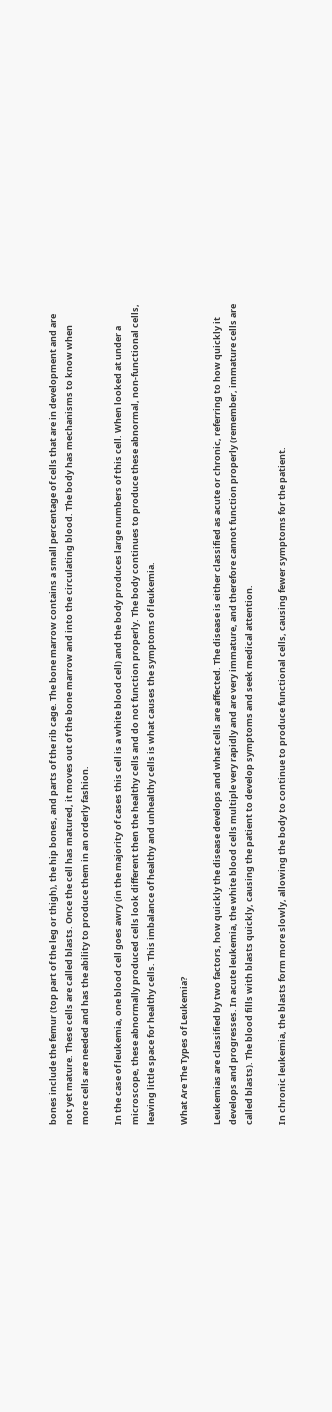bones include the femur (top part of the leg or thigh), the hip bones, and parts of the rib cage. The bone marrow contains a small percentage of cells that are in development and are not yet mature. These cells are called blasts. Once the cell has matured, it moves out of the bone marrow and into the circulating blood. The body has mechanisms to know when more cells are needed and has the ability to produce them in an orderly fashion.

In the case of leukemia, one blood cell goes awry (in the majority of cases this cell is a white blood cell) and the body produces large numbers of this cell. When looked at under a microscope, these abnormally produced cells look different then the healthy cells and do not function properly. The body continues to produce these abnormal, non-functional cells, leaving little space for healthy cells. This imbalance of healthy and unhealthy cells is what causes the symptoms of leukemia.

What Are The Types of Leukemia?

Leukemias are classified by two factors, how quickly the disease develops and what cells are affected. The disease is either classified as acute or chronic, referring to how quickly it develops and progresses. In acute leukemia, the white blood cells multiple very rapidly and are very immature, and therefore cannot function properly (remember, immature cells are called blasts). The blood fills with blasts quickly, causing the patient to develop symptoms and seek medical attention.

In chronic leukemia, the blasts form more slowly, allowing the body to continue to produce functional cells, causing fewer symptoms for the patient.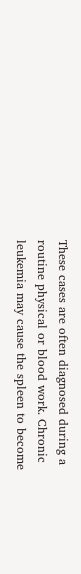These cases are often diagnosed during a routine physical or blood work. Chronic leukemia may cause the spleen to become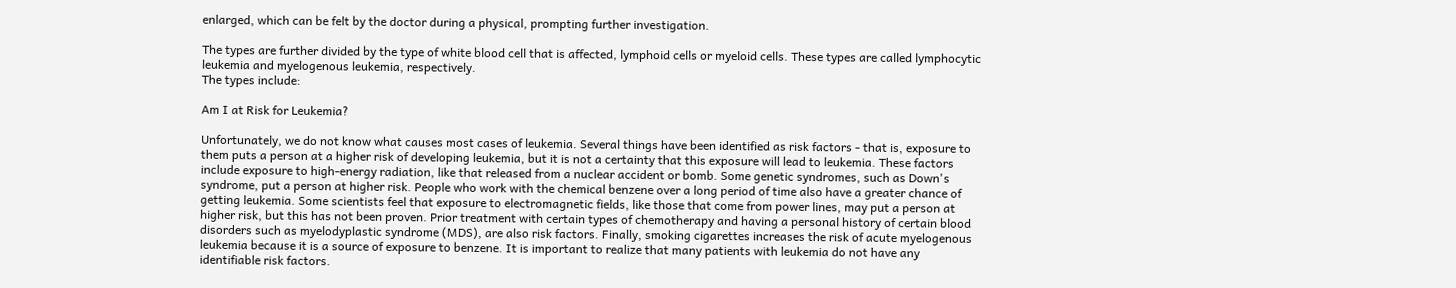enlarged, which can be felt by the doctor during a physical, prompting further investigation.

The types are further divided by the type of white blood cell that is affected, lymphoid cells or myeloid cells. These types are called lymphocytic leukemia and myelogenous leukemia, respectively.
The types include:

Am I at Risk for Leukemia?

Unfortunately, we do not know what causes most cases of leukemia. Several things have been identified as risk factors - that is, exposure to them puts a person at a higher risk of developing leukemia, but it is not a certainty that this exposure will lead to leukemia. These factors include exposure to high-energy radiation, like that released from a nuclear accident or bomb. Some genetic syndromes, such as Down's syndrome, put a person at higher risk. People who work with the chemical benzene over a long period of time also have a greater chance of getting leukemia. Some scientists feel that exposure to electromagnetic fields, like those that come from power lines, may put a person at higher risk, but this has not been proven. Prior treatment with certain types of chemotherapy and having a personal history of certain blood disorders such as myelodyplastic syndrome (MDS), are also risk factors. Finally, smoking cigarettes increases the risk of acute myelogenous leukemia because it is a source of exposure to benzene. It is important to realize that many patients with leukemia do not have any identifiable risk factors.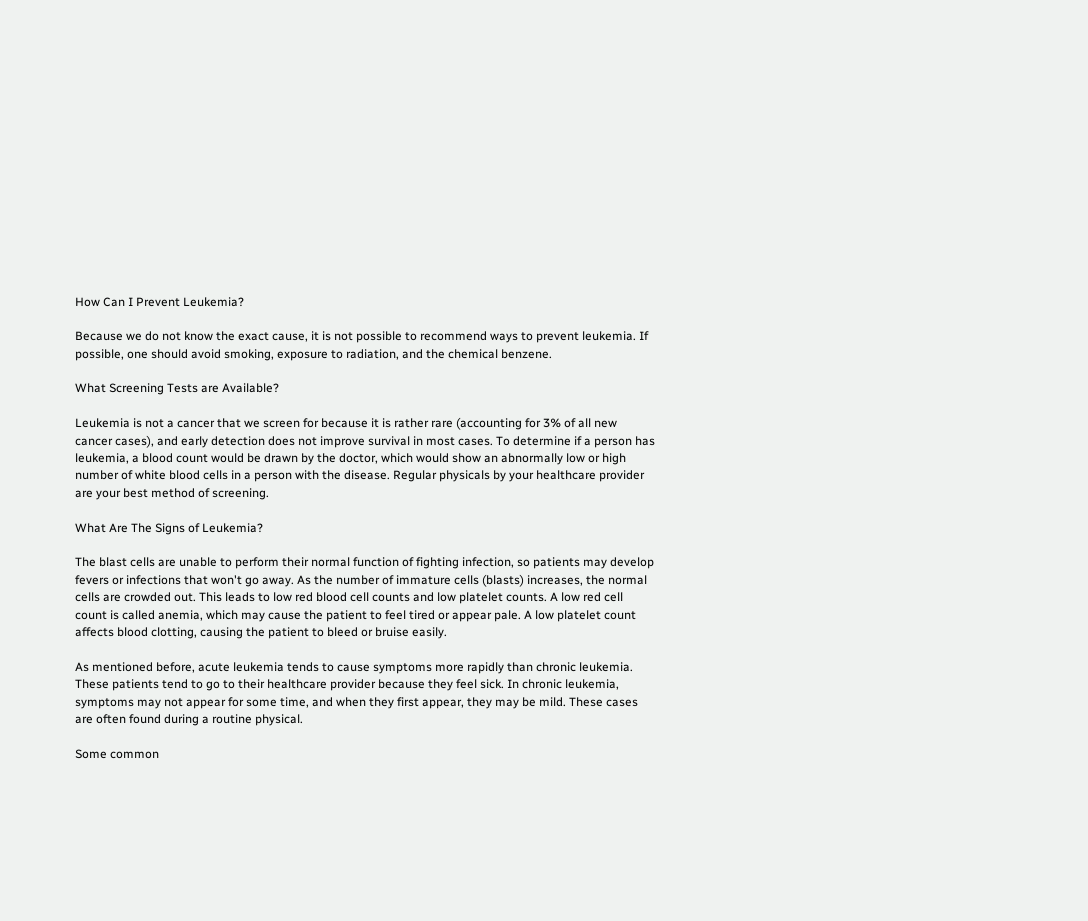How Can I Prevent Leukemia?

Because we do not know the exact cause, it is not possible to recommend ways to prevent leukemia. If possible, one should avoid smoking, exposure to radiation, and the chemical benzene.

What Screening Tests are Available?

Leukemia is not a cancer that we screen for because it is rather rare (accounting for 3% of all new cancer cases), and early detection does not improve survival in most cases. To determine if a person has leukemia, a blood count would be drawn by the doctor, which would show an abnormally low or high number of white blood cells in a person with the disease. Regular physicals by your healthcare provider are your best method of screening.

What Are The Signs of Leukemia?

The blast cells are unable to perform their normal function of fighting infection, so patients may develop fevers or infections that won't go away. As the number of immature cells (blasts) increases, the normal cells are crowded out. This leads to low red blood cell counts and low platelet counts. A low red cell count is called anemia, which may cause the patient to feel tired or appear pale. A low platelet count affects blood clotting, causing the patient to bleed or bruise easily.

As mentioned before, acute leukemia tends to cause symptoms more rapidly than chronic leukemia. These patients tend to go to their healthcare provider because they feel sick. In chronic leukemia, symptoms may not appear for some time, and when they first appear, they may be mild. These cases are often found during a routine physical.

Some common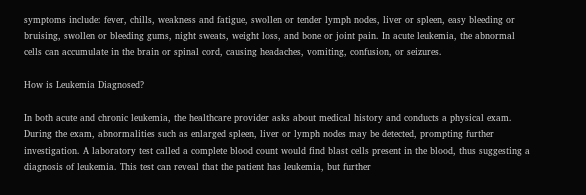symptoms include: fever, chills, weakness and fatigue, swollen or tender lymph nodes, liver or spleen, easy bleeding or bruising, swollen or bleeding gums, night sweats, weight loss, and bone or joint pain. In acute leukemia, the abnormal cells can accumulate in the brain or spinal cord, causing headaches, vomiting, confusion, or seizures.

How is Leukemia Diagnosed?

In both acute and chronic leukemia, the healthcare provider asks about medical history and conducts a physical exam. During the exam, abnormalities such as enlarged spleen, liver or lymph nodes may be detected, prompting further investigation. A laboratory test called a complete blood count would find blast cells present in the blood, thus suggesting a diagnosis of leukemia. This test can reveal that the patient has leukemia, but further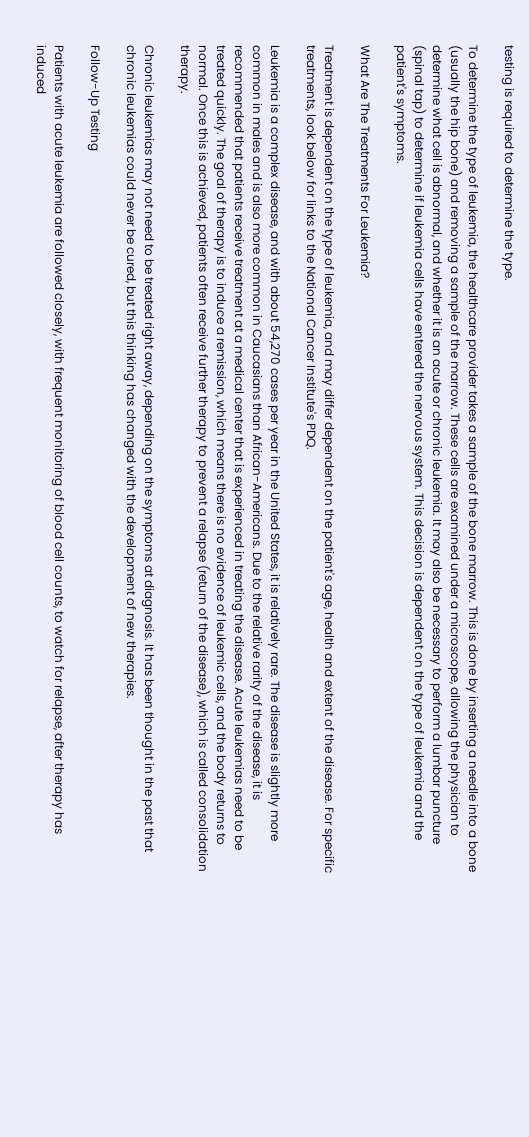testing is required to determine the type.

To determine the type of leukemia, the healthcare provider takes a sample of the bone marrow. This is done by inserting a needle into a bone (usually the hip bone) and removing a sample of the marrow. These cells are examined under a microscope, allowing the physician to determine what cell is abnormal, and whether it is an acute or chronic leukemia. It may also be necessary to perform a lumbar puncture (spinal tap) to determine if leukemia cells have entered the nervous system. This decision is dependent on the type of leukemia and the patient's symptoms.

What Are The Treatments For Leukemia?

Treatment is dependent on the type of leukemia, and may differ dependent on the patient's age, health and extent of the disease. For specific treatments, look below for links to the National Cancer Institute's PDQ.

Leukemia is a complex disease, and with about 54,270 cases per year in the United States, it is relatively rare. The disease is slightly more common in males and is also more common in Caucasians than African-Americans. Due to the relative rarity of the disease, it is recommended that patients receive treatment at a medical center that is experienced in treating the disease. Acute leukemias need to be treated quickly. The goal of therapy is to induce a remission, which means there is no evidence of leukemic cells, and the body returns to normal. Once this is achieved, patients often receive further therapy to prevent a relapse (return of the disease), which is called consolidation therapy.

Chronic leukemias may not need to be treated right away, depending on the symptoms at diagnosis. It has been thought in the past that chronic leukemias could never be cured, but this thinking has changed with the development of new therapies.

Follow-Up Testing

Patients with acute leukemia are followed closely, with frequent monitoring of blood cell counts, to watch for relapse, after therapy has induced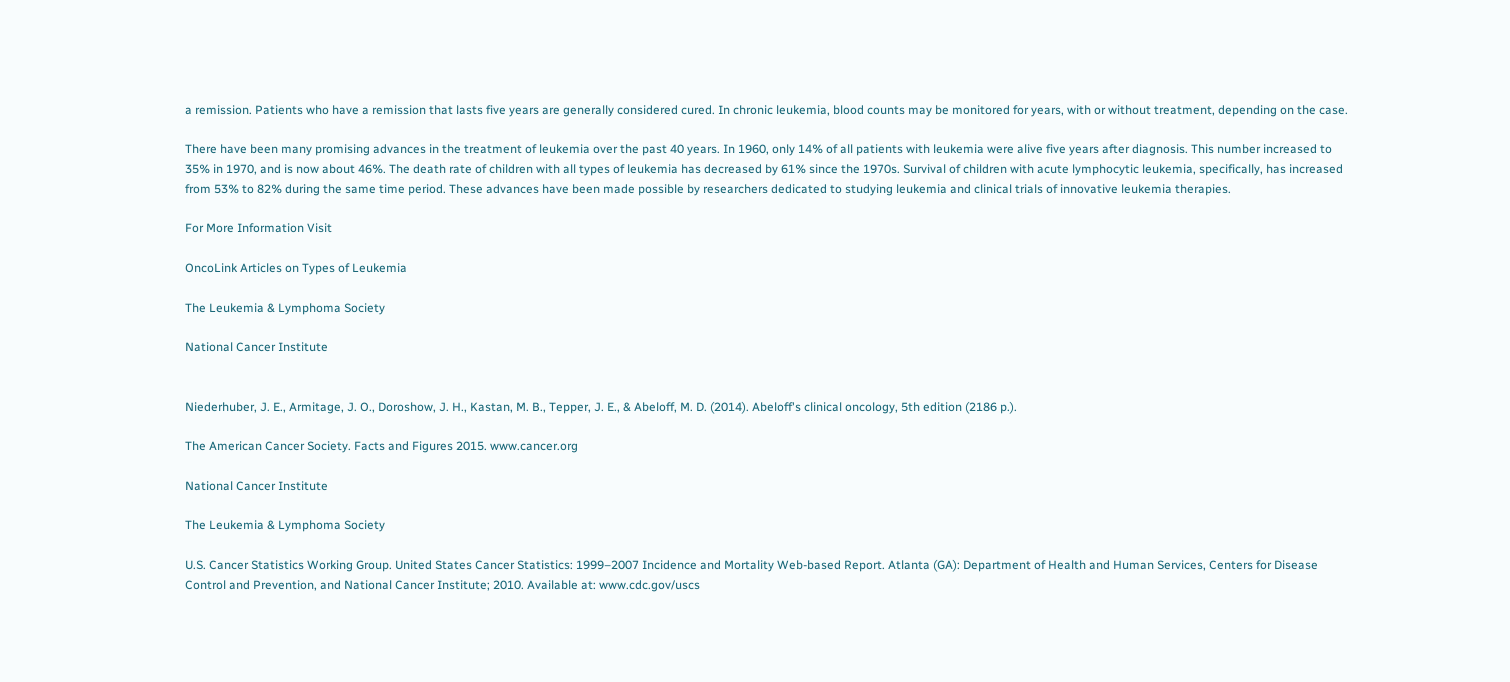a remission. Patients who have a remission that lasts five years are generally considered cured. In chronic leukemia, blood counts may be monitored for years, with or without treatment, depending on the case.

There have been many promising advances in the treatment of leukemia over the past 40 years. In 1960, only 14% of all patients with leukemia were alive five years after diagnosis. This number increased to 35% in 1970, and is now about 46%. The death rate of children with all types of leukemia has decreased by 61% since the 1970s. Survival of children with acute lymphocytic leukemia, specifically, has increased from 53% to 82% during the same time period. These advances have been made possible by researchers dedicated to studying leukemia and clinical trials of innovative leukemia therapies.

For More Information Visit

OncoLink Articles on Types of Leukemia

The Leukemia & Lymphoma Society

National Cancer Institute


Niederhuber, J. E., Armitage, J. O., Doroshow, J. H., Kastan, M. B., Tepper, J. E., & Abeloff, M. D. (2014). Abeloff's clinical oncology, 5th edition (2186 p.).

The American Cancer Society. Facts and Figures 2015. www.cancer.org

National Cancer Institute

The Leukemia & Lymphoma Society

U.S. Cancer Statistics Working Group. United States Cancer Statistics: 1999–2007 Incidence and Mortality Web-based Report. Atlanta (GA): Department of Health and Human Services, Centers for Disease Control and Prevention, and National Cancer Institute; 2010. Available at: www.cdc.gov/uscs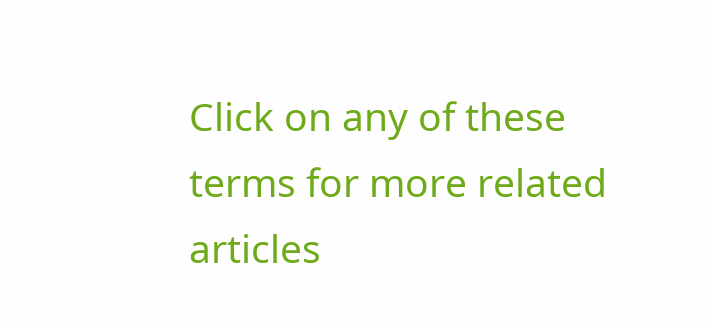Click on any of these terms for more related articles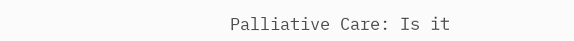Palliative Care: Is it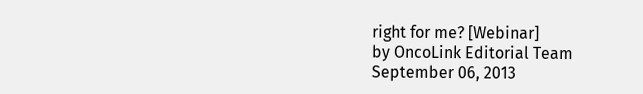right for me? [Webinar]
by OncoLink Editorial Team
September 06, 2013